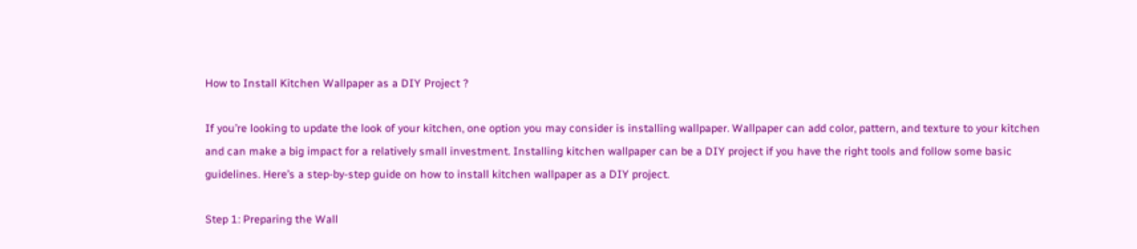How to Install Kitchen Wallpaper as a DIY Project ?

If you’re looking to update the look of your kitchen, one option you may consider is installing wallpaper. Wallpaper can add color, pattern, and texture to your kitchen and can make a big impact for a relatively small investment. Installing kitchen wallpaper can be a DIY project if you have the right tools and follow some basic guidelines. Here’s a step-by-step guide on how to install kitchen wallpaper as a DIY project.

Step 1: Preparing the Wall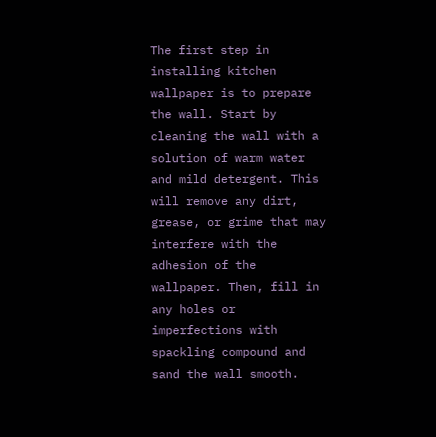The first step in installing kitchen wallpaper is to prepare the wall. Start by cleaning the wall with a solution of warm water and mild detergent. This will remove any dirt, grease, or grime that may interfere with the adhesion of the wallpaper. Then, fill in any holes or imperfections with spackling compound and sand the wall smooth.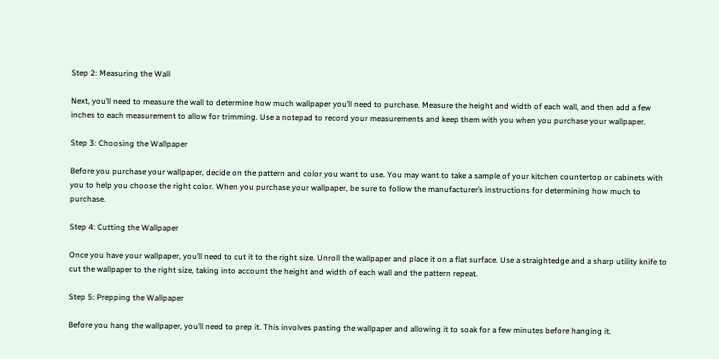Step 2: Measuring the Wall

Next, you’ll need to measure the wall to determine how much wallpaper you’ll need to purchase. Measure the height and width of each wall, and then add a few inches to each measurement to allow for trimming. Use a notepad to record your measurements and keep them with you when you purchase your wallpaper.

Step 3: Choosing the Wallpaper

Before you purchase your wallpaper, decide on the pattern and color you want to use. You may want to take a sample of your kitchen countertop or cabinets with you to help you choose the right color. When you purchase your wallpaper, be sure to follow the manufacturer’s instructions for determining how much to purchase.

Step 4: Cutting the Wallpaper

Once you have your wallpaper, you’ll need to cut it to the right size. Unroll the wallpaper and place it on a flat surface. Use a straightedge and a sharp utility knife to cut the wallpaper to the right size, taking into account the height and width of each wall and the pattern repeat.

Step 5: Prepping the Wallpaper

Before you hang the wallpaper, you’ll need to prep it. This involves pasting the wallpaper and allowing it to soak for a few minutes before hanging it.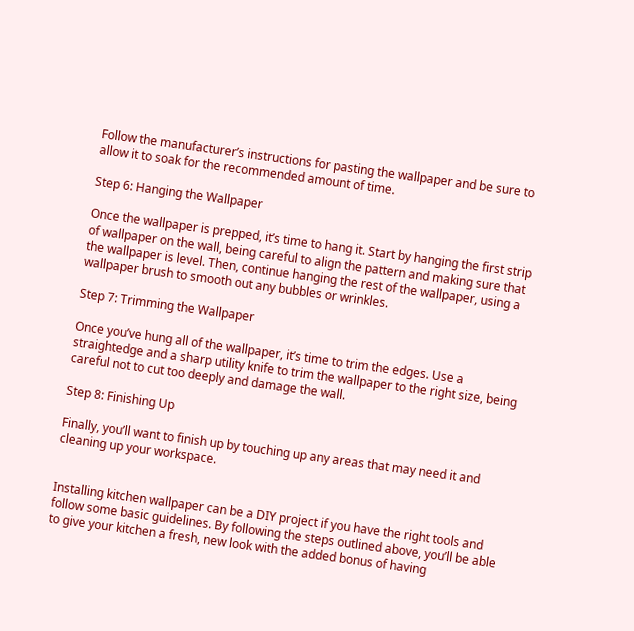Follow the manufacturer’s instructions for pasting the wallpaper and be sure to allow it to soak for the recommended amount of time.

Step 6: Hanging the Wallpaper

Once the wallpaper is prepped, it’s time to hang it. Start by hanging the first strip of wallpaper on the wall, being careful to align the pattern and making sure that the wallpaper is level. Then, continue hanging the rest of the wallpaper, using a wallpaper brush to smooth out any bubbles or wrinkles.

Step 7: Trimming the Wallpaper

Once you’ve hung all of the wallpaper, it’s time to trim the edges. Use a straightedge and a sharp utility knife to trim the wallpaper to the right size, being careful not to cut too deeply and damage the wall.

Step 8: Finishing Up

Finally, you’ll want to finish up by touching up any areas that may need it and cleaning up your workspace.


Installing kitchen wallpaper can be a DIY project if you have the right tools and follow some basic guidelines. By following the steps outlined above, you’ll be able to give your kitchen a fresh, new look with the added bonus of having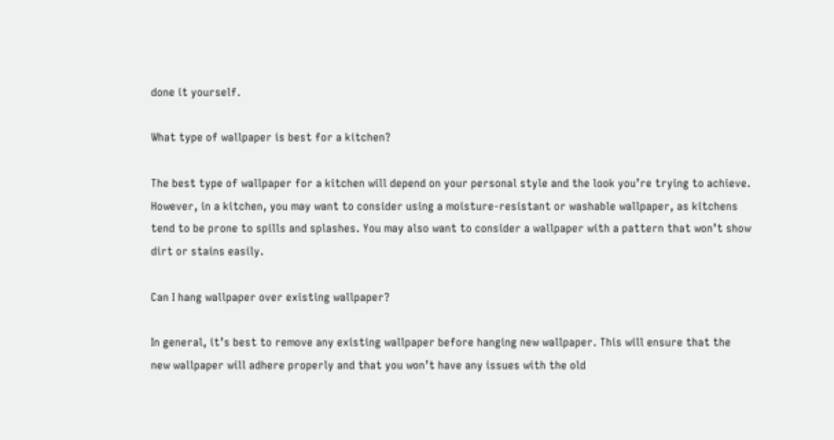done it yourself.

What type of wallpaper is best for a kitchen?

The best type of wallpaper for a kitchen will depend on your personal style and the look you’re trying to achieve. However, in a kitchen, you may want to consider using a moisture-resistant or washable wallpaper, as kitchens tend to be prone to spills and splashes. You may also want to consider a wallpaper with a pattern that won’t show dirt or stains easily.

Can I hang wallpaper over existing wallpaper?

In general, it’s best to remove any existing wallpaper before hanging new wallpaper. This will ensure that the new wallpaper will adhere properly and that you won’t have any issues with the old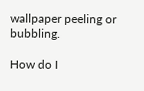wallpaper peeling or bubbling.

How do I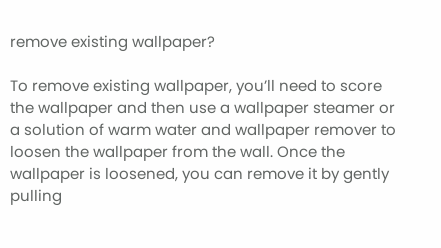remove existing wallpaper?

To remove existing wallpaper, you’ll need to score the wallpaper and then use a wallpaper steamer or a solution of warm water and wallpaper remover to loosen the wallpaper from the wall. Once the wallpaper is loosened, you can remove it by gently pulling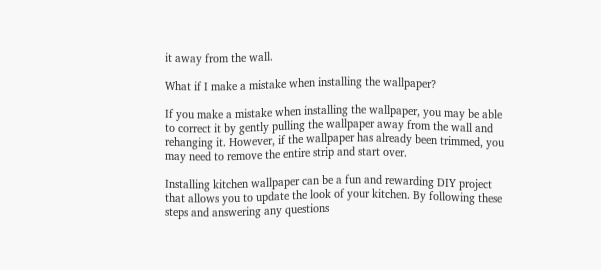it away from the wall.

What if I make a mistake when installing the wallpaper?

If you make a mistake when installing the wallpaper, you may be able to correct it by gently pulling the wallpaper away from the wall and rehanging it. However, if the wallpaper has already been trimmed, you may need to remove the entire strip and start over.

Installing kitchen wallpaper can be a fun and rewarding DIY project that allows you to update the look of your kitchen. By following these steps and answering any questions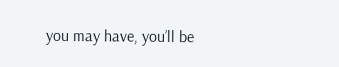you may have, you’ll be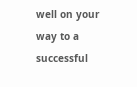well on your way to a successful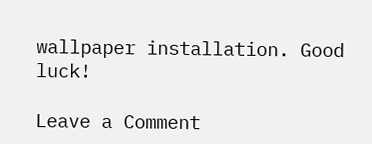wallpaper installation. Good luck!

Leave a Comment